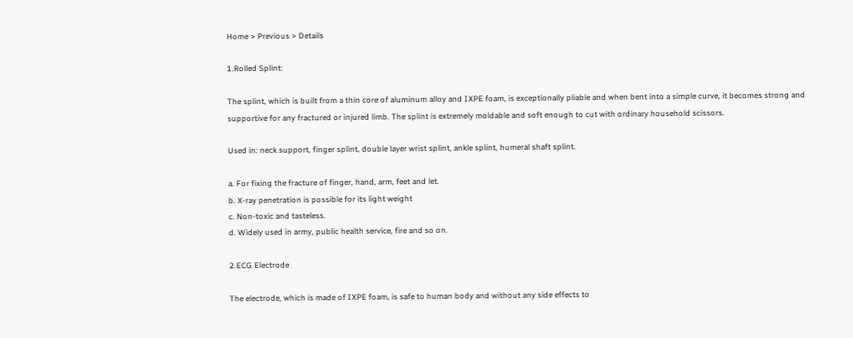Home > Previous > Details

1.Rolled Splint:

The splint, which is built from a thin core of aluminum alloy and IXPE foam, is exceptionally pliable and when bent into a simple curve, it becomes strong and supportive for any fractured or injured limb. The splint is extremely moldable and soft enough to cut with ordinary household scissors.

Used in: neck support, finger splint, double layer wrist splint, ankle splint, humeral shaft splint.

a. For fixing the fracture of finger, hand, arm, feet and let.
b. X-ray penetration is possible for its light weight
c. Non-toxic and tasteless.
d. Widely used in army, public health service, fire and so on.

2.ECG Electrode

The electrode, which is made of IXPE foam, is safe to human body and without any side effects to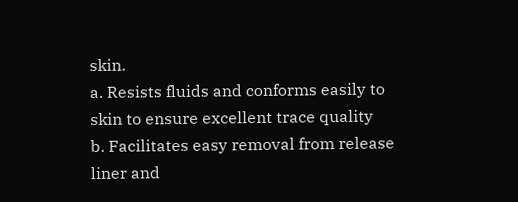skin.
a. Resists fluids and conforms easily to skin to ensure excellent trace quality
b. Facilitates easy removal from release liner and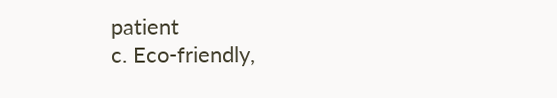patient
c. Eco-friendly,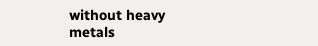without heavy metals